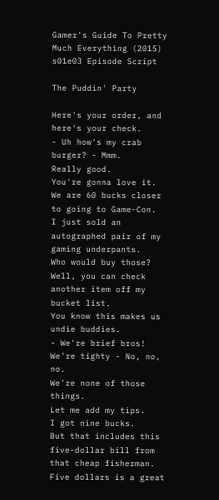Gamer's Guide To Pretty Much Everything (2015) s01e03 Episode Script

The Puddin' Party

Here's your order, and here's your check.
- Uh how's my crab burger? - Mmm.
Really good.
You're gonna love it.
We are 60 bucks closer to going to Game-Con.
I just sold an autographed pair of my gaming underpants.
Who would buy those? Well, you can check another item off my bucket list.
You know this makes us undie buddies.
- We're brief bros! We're tighty - No, no, no.
We're none of those things.
Let me add my tips.
I got nine bucks.
But that includes this five-dollar bill from that cheap fisherman.
Five dollars is a great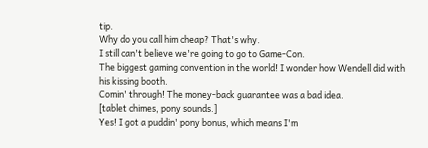tip.
Why do you call him cheap? That's why.
I still can't believe we're going to go to Game-Con.
The biggest gaming convention in the world! I wonder how Wendell did with his kissing booth.
Comin' through! The money-back guarantee was a bad idea.
[tablet chimes, pony sounds.]
Yes! I got a puddin' pony bonus, which means I'm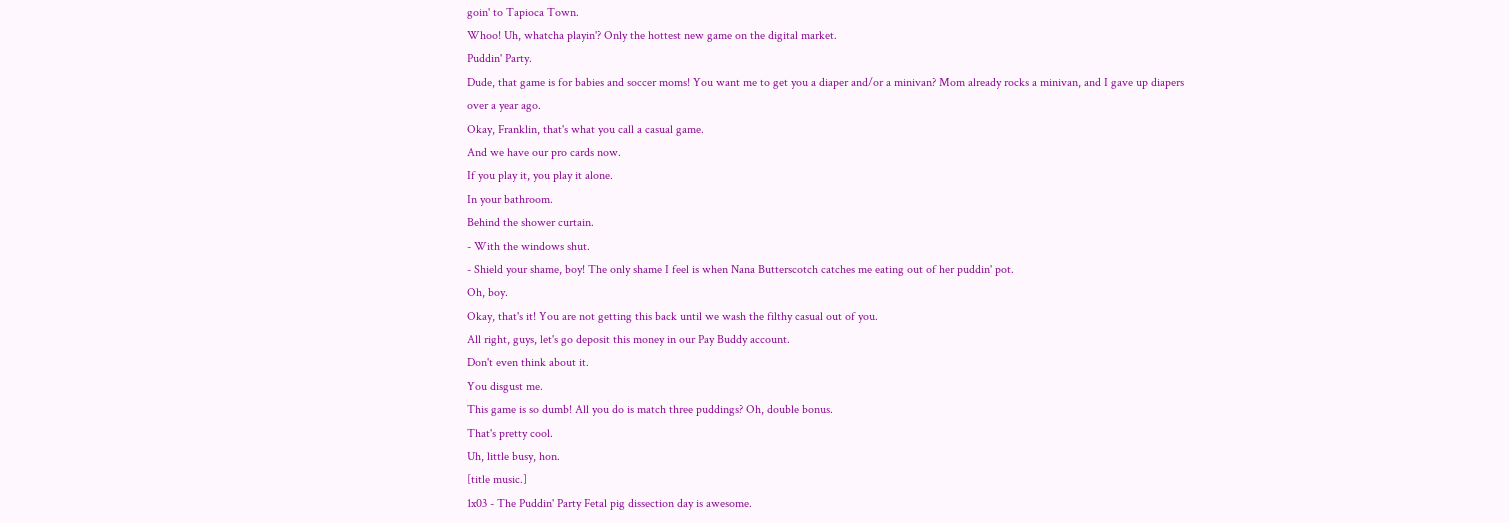goin' to Tapioca Town.
Whoo! Uh, whatcha playin'? Only the hottest new game on the digital market.
Puddin' Party.
Dude, that game is for babies and soccer moms! You want me to get you a diaper and/or a minivan? Mom already rocks a minivan, and I gave up diapers over a year ago.
Okay, Franklin, that's what you call a casual game.
And we have our pro cards now.
If you play it, you play it alone.
In your bathroom.
Behind the shower curtain.
- With the windows shut.
- Shield your shame, boy! The only shame I feel is when Nana Butterscotch catches me eating out of her puddin' pot.
Oh, boy.
Okay, that's it! You are not getting this back until we wash the filthy casual out of you.
All right, guys, let's go deposit this money in our Pay Buddy account.
Don't even think about it.
You disgust me.
This game is so dumb! All you do is match three puddings? Oh, double bonus.
That's pretty cool.
Uh, little busy, hon.
[title music.]
1x03 - The Puddin' Party Fetal pig dissection day is awesome.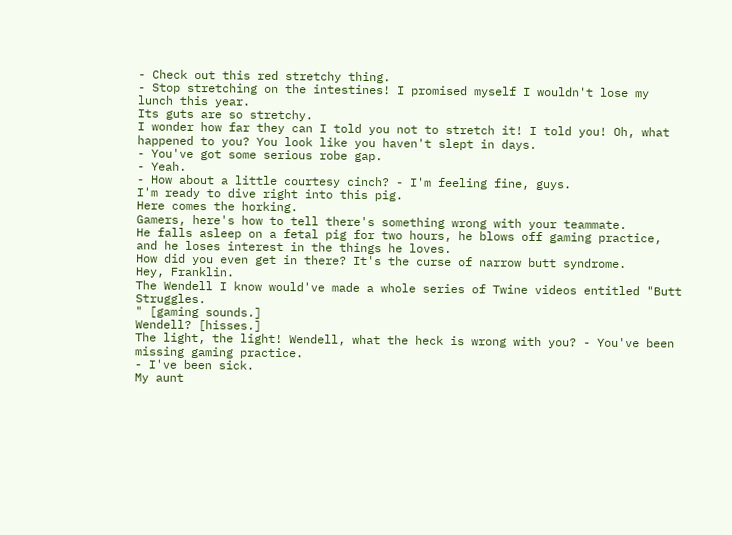- Check out this red stretchy thing.
- Stop stretching on the intestines! I promised myself I wouldn't lose my lunch this year.
Its guts are so stretchy.
I wonder how far they can I told you not to stretch it! I told you! Oh, what happened to you? You look like you haven't slept in days.
- You've got some serious robe gap.
- Yeah.
- How about a little courtesy cinch? - I'm feeling fine, guys.
I'm ready to dive right into this pig.
Here comes the horking.
Gamers, here's how to tell there's something wrong with your teammate.
He falls asleep on a fetal pig for two hours, he blows off gaming practice, and he loses interest in the things he loves.
How did you even get in there? It's the curse of narrow butt syndrome.
Hey, Franklin.
The Wendell I know would've made a whole series of Twine videos entitled "Butt Struggles.
" [gaming sounds.]
Wendell? [hisses.]
The light, the light! Wendell, what the heck is wrong with you? - You've been missing gaming practice.
- I've been sick.
My aunt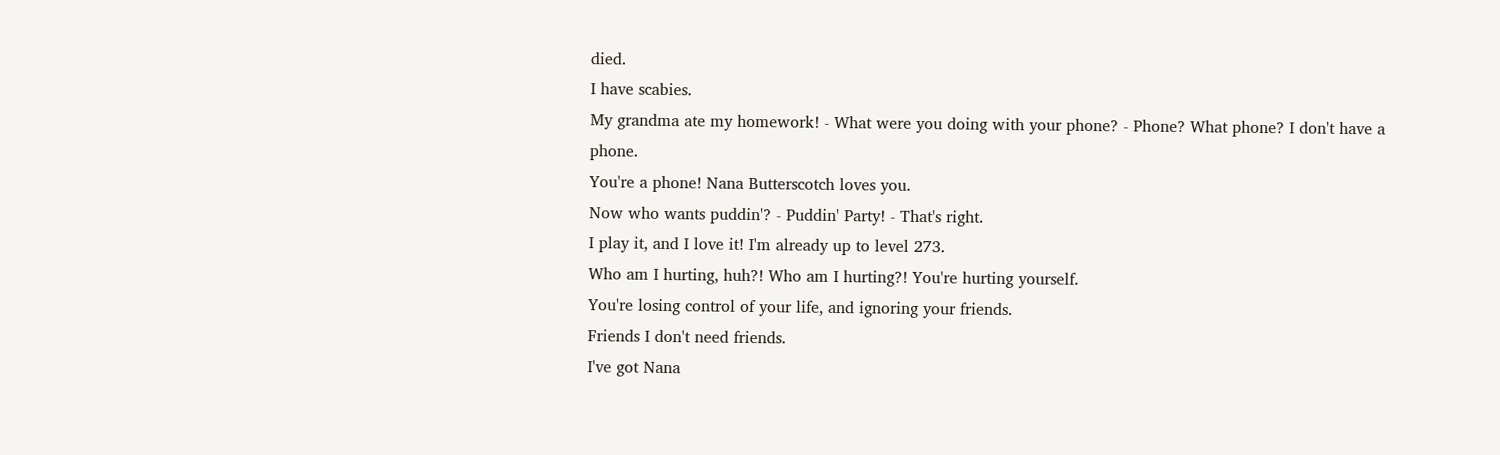died.
I have scabies.
My grandma ate my homework! - What were you doing with your phone? - Phone? What phone? I don't have a phone.
You're a phone! Nana Butterscotch loves you.
Now who wants puddin'? - Puddin' Party! - That's right.
I play it, and I love it! I'm already up to level 273.
Who am I hurting, huh?! Who am I hurting?! You're hurting yourself.
You're losing control of your life, and ignoring your friends.
Friends I don't need friends.
I've got Nana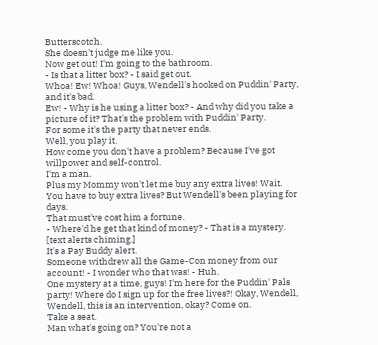Butterscotch.
She doesn't judge me like you.
Now get out! I'm going to the bathroom.
- Is that a litter box? - I said get out.
Whoa! Ew! Whoa! Guys, Wendell's hooked on Puddin' Party, and it's bad.
Ew! - Why is he using a litter box? - And why did you take a picture of it? That's the problem with Puddin' Party.
For some it's the party that never ends.
Well, you play it.
How come you don't have a problem? Because I've got willpower and self-control.
I'm a man.
Plus my Mommy won't let me buy any extra lives! Wait.
You have to buy extra lives? But Wendell's been playing for days.
That must've cost him a fortune.
- Where'd he get that kind of money? - That is a mystery.
[text alerts chiming.]
It's a Pay Buddy alert.
Someone withdrew all the Game-Con money from our account! - I wonder who that was! - Huh.
One mystery at a time, guys! I'm here for the Puddin' Pals party! Where do I sign up for the free lives?! Okay, Wendell, Wendell, this is an intervention, okay? Come on.
Take a seat.
Man what's going on? You're not a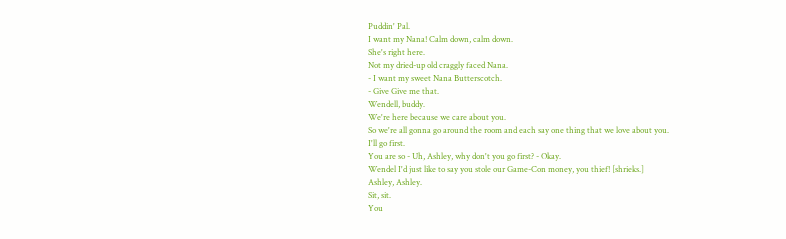Puddin' Pal.
I want my Nana! Calm down, calm down.
She's right here.
Not my dried-up old craggly faced Nana.
- I want my sweet Nana Butterscotch.
- Give Give me that.
Wendell, buddy.
We're here because we care about you.
So we're all gonna go around the room and each say one thing that we love about you.
I'll go first.
You are so - Uh, Ashley, why don't you go first? - Okay.
Wendel I'd just like to say you stole our Game-Con money, you thief! [shrieks.]
Ashley, Ashley.
Sit, sit.
You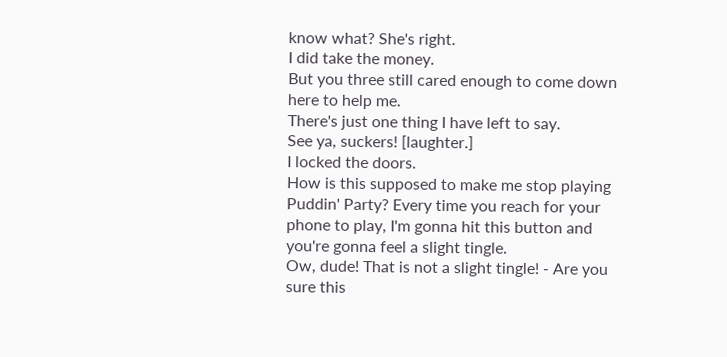know what? She's right.
I did take the money.
But you three still cared enough to come down here to help me.
There's just one thing I have left to say.
See ya, suckers! [laughter.]
I locked the doors.
How is this supposed to make me stop playing Puddin' Party? Every time you reach for your phone to play, I'm gonna hit this button and you're gonna feel a slight tingle.
Ow, dude! That is not a slight tingle! - Are you sure this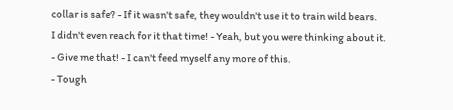collar is safe? - If it wasn't safe, they wouldn't use it to train wild bears.
I didn't even reach for it that time! - Yeah, but you were thinking about it.
- Give me that! - I can't feed myself any more of this.
- Tough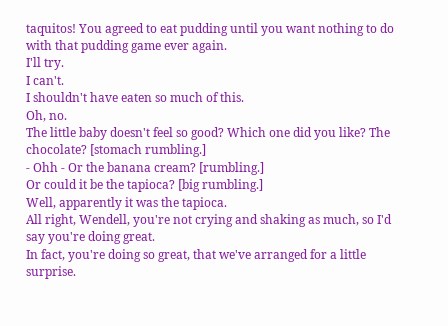taquitos! You agreed to eat pudding until you want nothing to do with that pudding game ever again.
I'll try.
I can't.
I shouldn't have eaten so much of this.
Oh, no.
The little baby doesn't feel so good? Which one did you like? The chocolate? [stomach rumbling.]
- Ohh - Or the banana cream? [rumbling.]
Or could it be the tapioca? [big rumbling.]
Well, apparently it was the tapioca.
All right, Wendell, you're not crying and shaking as much, so I'd say you're doing great.
In fact, you're doing so great, that we've arranged for a little surprise.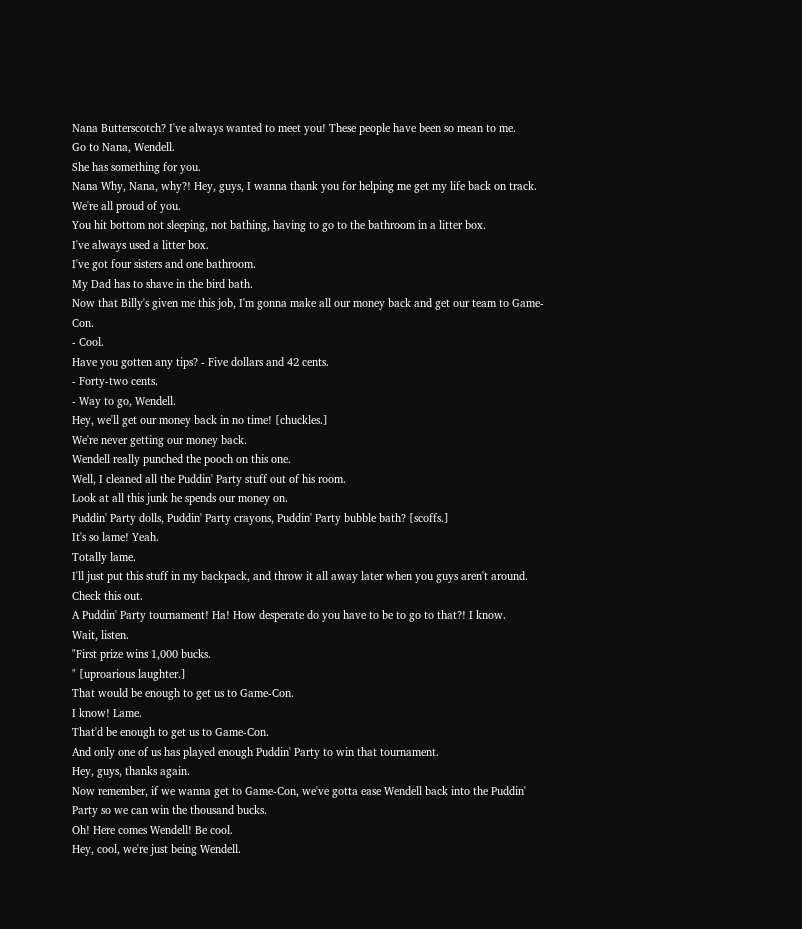Nana Butterscotch? I've always wanted to meet you! These people have been so mean to me.
Go to Nana, Wendell.
She has something for you.
Nana Why, Nana, why?! Hey, guys, I wanna thank you for helping me get my life back on track.
We're all proud of you.
You hit bottom not sleeping, not bathing, having to go to the bathroom in a litter box.
I've always used a litter box.
I've got four sisters and one bathroom.
My Dad has to shave in the bird bath.
Now that Billy's given me this job, I'm gonna make all our money back and get our team to Game-Con.
- Cool.
Have you gotten any tips? - Five dollars and 42 cents.
- Forty-two cents.
- Way to go, Wendell.
Hey, we'll get our money back in no time! [chuckles.]
We're never getting our money back.
Wendell really punched the pooch on this one.
Well, I cleaned all the Puddin' Party stuff out of his room.
Look at all this junk he spends our money on.
Puddin' Party dolls, Puddin' Party crayons, Puddin' Party bubble bath? [scoffs.]
It's so lame! Yeah.
Totally lame.
I'll just put this stuff in my backpack, and throw it all away later when you guys aren't around.
Check this out.
A Puddin' Party tournament! Ha! How desperate do you have to be to go to that?! I know.
Wait, listen.
"First prize wins 1,000 bucks.
" [uproarious laughter.]
That would be enough to get us to Game-Con.
I know! Lame.
That'd be enough to get us to Game-Con.
And only one of us has played enough Puddin' Party to win that tournament.
Hey, guys, thanks again.
Now remember, if we wanna get to Game-Con, we've gotta ease Wendell back into the Puddin' Party so we can win the thousand bucks.
Oh! Here comes Wendell! Be cool.
Hey, cool, we're just being Wendell.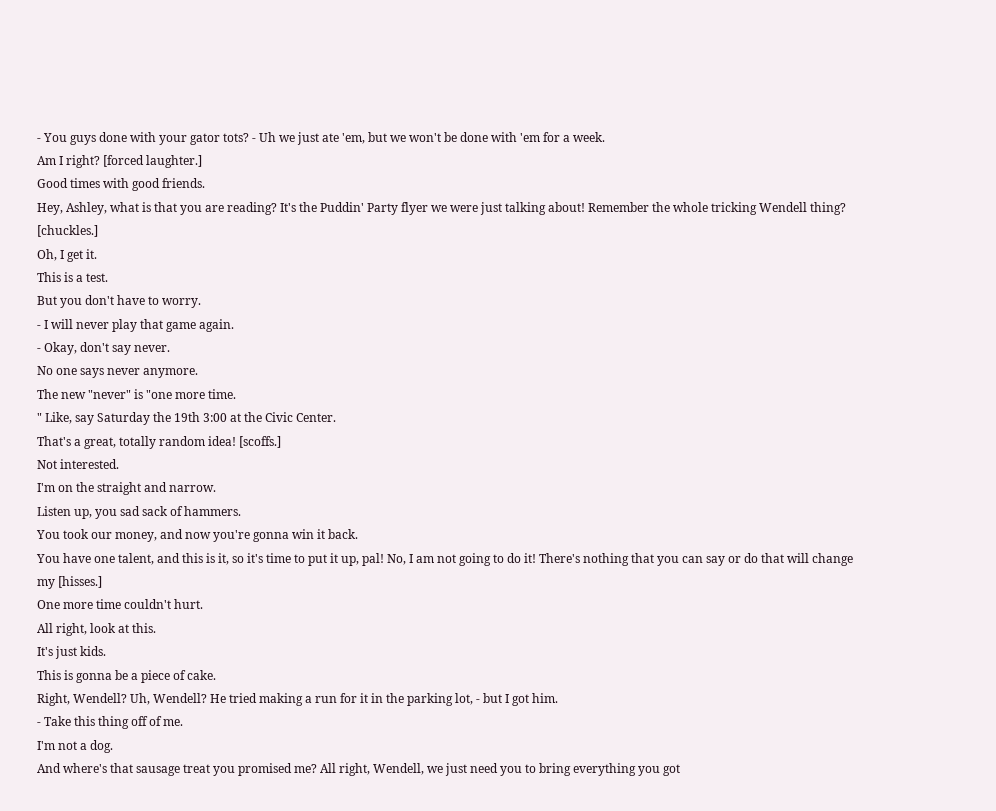- You guys done with your gator tots? - Uh we just ate 'em, but we won't be done with 'em for a week.
Am I right? [forced laughter.]
Good times with good friends.
Hey, Ashley, what is that you are reading? It's the Puddin' Party flyer we were just talking about! Remember the whole tricking Wendell thing? [chuckles.]
Oh, I get it.
This is a test.
But you don't have to worry.
- I will never play that game again.
- Okay, don't say never.
No one says never anymore.
The new "never" is "one more time.
" Like, say Saturday the 19th 3:00 at the Civic Center.
That's a great, totally random idea! [scoffs.]
Not interested.
I'm on the straight and narrow.
Listen up, you sad sack of hammers.
You took our money, and now you're gonna win it back.
You have one talent, and this is it, so it's time to put it up, pal! No, I am not going to do it! There's nothing that you can say or do that will change my [hisses.]
One more time couldn't hurt.
All right, look at this.
It's just kids.
This is gonna be a piece of cake.
Right, Wendell? Uh, Wendell? He tried making a run for it in the parking lot, - but I got him.
- Take this thing off of me.
I'm not a dog.
And where's that sausage treat you promised me? All right, Wendell, we just need you to bring everything you got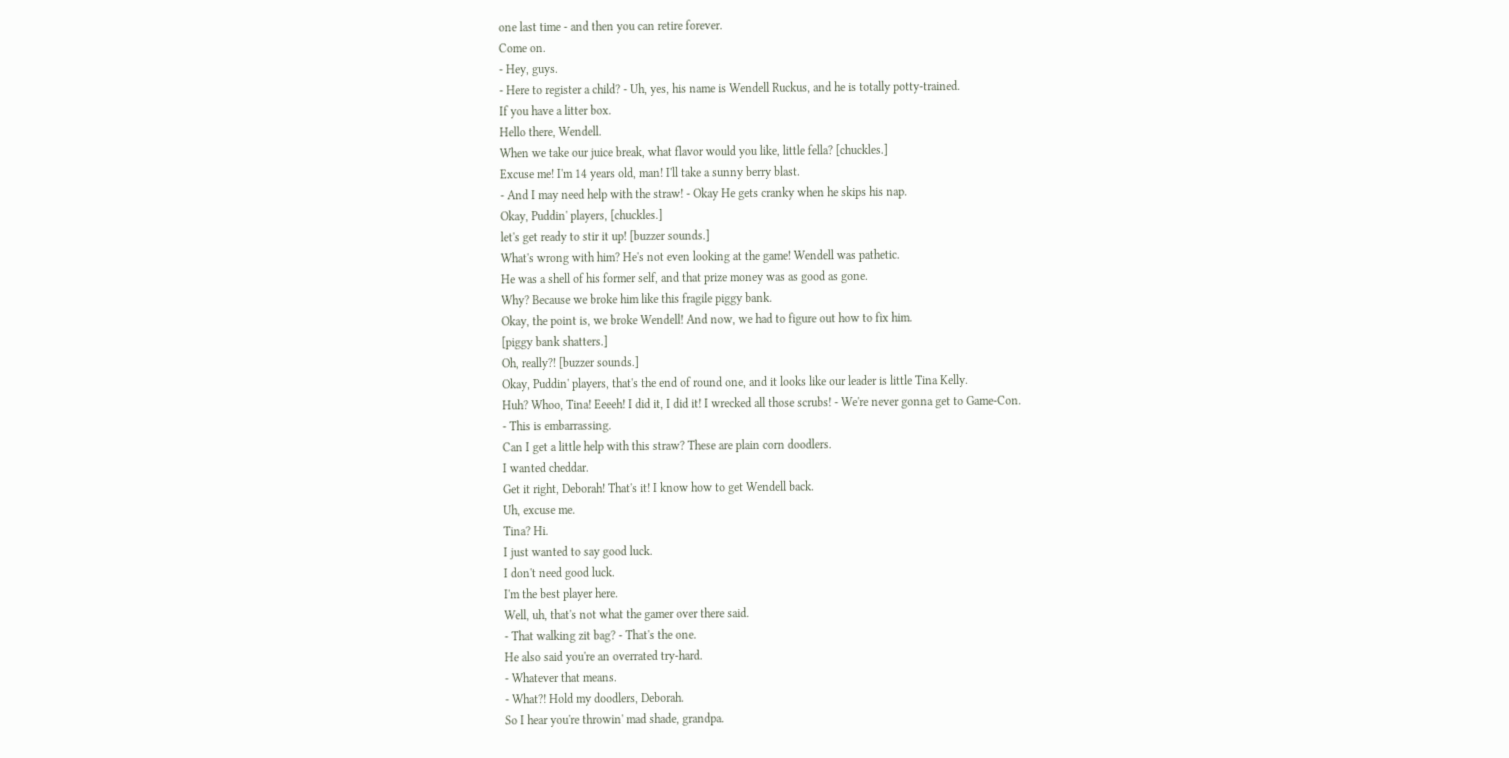one last time - and then you can retire forever.
Come on.
- Hey, guys.
- Here to register a child? - Uh, yes, his name is Wendell Ruckus, and he is totally potty-trained.
If you have a litter box.
Hello there, Wendell.
When we take our juice break, what flavor would you like, little fella? [chuckles.]
Excuse me! I'm 14 years old, man! I'll take a sunny berry blast.
- And I may need help with the straw! - Okay He gets cranky when he skips his nap.
Okay, Puddin' players, [chuckles.]
let's get ready to stir it up! [buzzer sounds.]
What's wrong with him? He's not even looking at the game! Wendell was pathetic.
He was a shell of his former self, and that prize money was as good as gone.
Why? Because we broke him like this fragile piggy bank.
Okay, the point is, we broke Wendell! And now, we had to figure out how to fix him.
[piggy bank shatters.]
Oh, really?! [buzzer sounds.]
Okay, Puddin' players, that's the end of round one, and it looks like our leader is little Tina Kelly.
Huh? Whoo, Tina! Eeeeh! I did it, I did it! I wrecked all those scrubs! - We're never gonna get to Game-Con.
- This is embarrassing.
Can I get a little help with this straw? These are plain corn doodlers.
I wanted cheddar.
Get it right, Deborah! That's it! I know how to get Wendell back.
Uh, excuse me.
Tina? Hi.
I just wanted to say good luck.
I don't need good luck.
I'm the best player here.
Well, uh, that's not what the gamer over there said.
- That walking zit bag? - That's the one.
He also said you're an overrated try-hard.
- Whatever that means.
- What?! Hold my doodlers, Deborah.
So I hear you're throwin' mad shade, grandpa.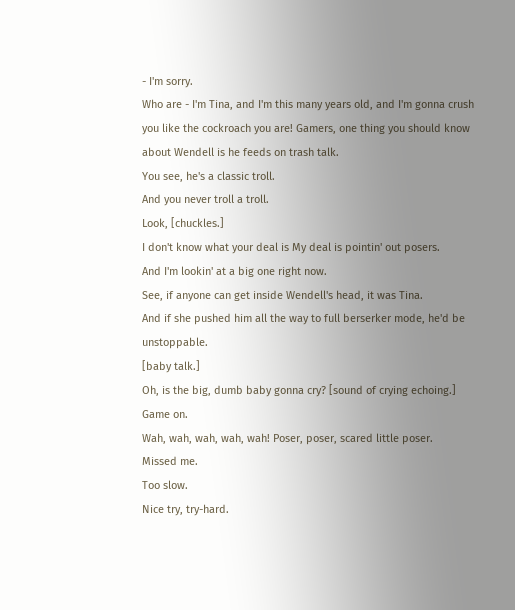- I'm sorry.
Who are - I'm Tina, and I'm this many years old, and I'm gonna crush you like the cockroach you are! Gamers, one thing you should know about Wendell is he feeds on trash talk.
You see, he's a classic troll.
And you never troll a troll.
Look, [chuckles.]
I don't know what your deal is My deal is pointin' out posers.
And I'm lookin' at a big one right now.
See, if anyone can get inside Wendell's head, it was Tina.
And if she pushed him all the way to full berserker mode, he'd be unstoppable.
[baby talk.]
Oh, is the big, dumb baby gonna cry? [sound of crying echoing.]
Game on.
Wah, wah, wah, wah, wah! Poser, poser, scared little poser.
Missed me.
Too slow.
Nice try, try-hard.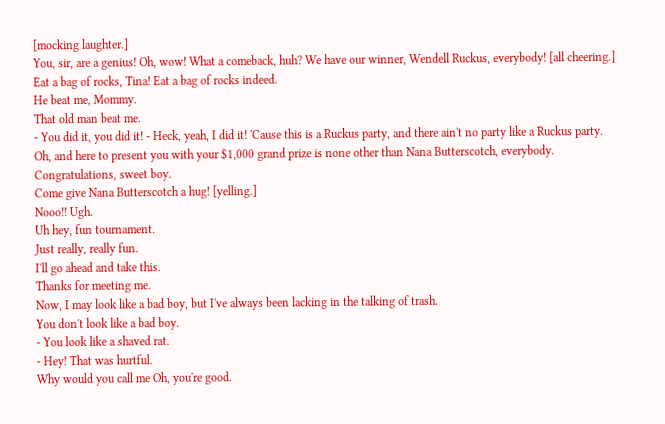[mocking laughter.]
You, sir, are a genius! Oh, wow! What a comeback, huh? We have our winner, Wendell Ruckus, everybody! [all cheering.]
Eat a bag of rocks, Tina! Eat a bag of rocks indeed.
He beat me, Mommy.
That old man beat me.
- You did it, you did it! - Heck, yeah, I did it! 'Cause this is a Ruckus party, and there ain't no party like a Ruckus party.
Oh, and here to present you with your $1,000 grand prize is none other than Nana Butterscotch, everybody.
Congratulations, sweet boy.
Come give Nana Butterscotch a hug! [yelling.]
Nooo!! Ugh.
Uh hey, fun tournament.
Just really, really fun.
I'll go ahead and take this.
Thanks for meeting me.
Now, I may look like a bad boy, but I've always been lacking in the talking of trash.
You don't look like a bad boy.
- You look like a shaved rat.
- Hey! That was hurtful.
Why would you call me Oh, you're good.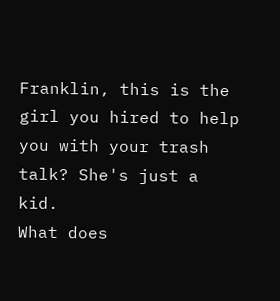Franklin, this is the girl you hired to help you with your trash talk? She's just a kid.
What does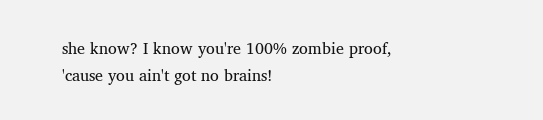she know? I know you're 100% zombie proof, 'cause you ain't got no brains!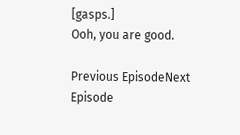[gasps.]
Ooh, you are good.

Previous EpisodeNext Episode